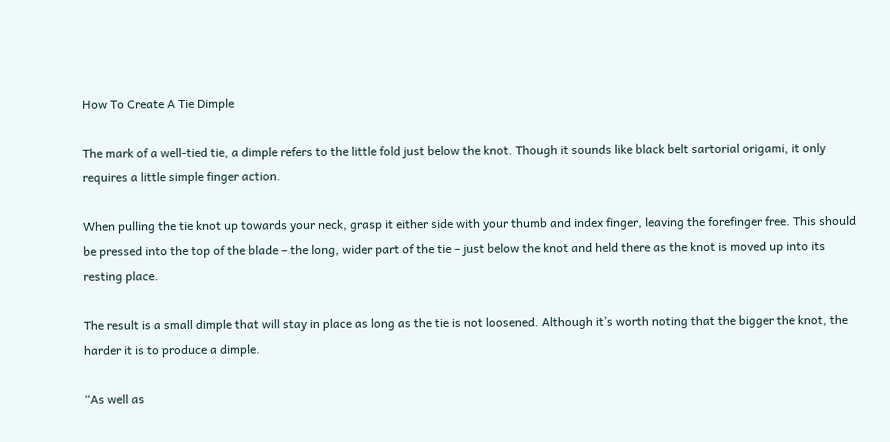How To Create A Tie Dimple

The mark of a well-tied tie, a dimple refers to the little fold just below the knot. Though it sounds like black belt sartorial origami, it only requires a little simple finger action.

When pulling the tie knot up towards your neck, grasp it either side with your thumb and index finger, leaving the forefinger free. This should be pressed into the top of the blade – the long, wider part of the tie – just below the knot and held there as the knot is moved up into its resting place.

The result is a small dimple that will stay in place as long as the tie is not loosened. Although it’s worth noting that the bigger the knot, the harder it is to produce a dimple.

“As well as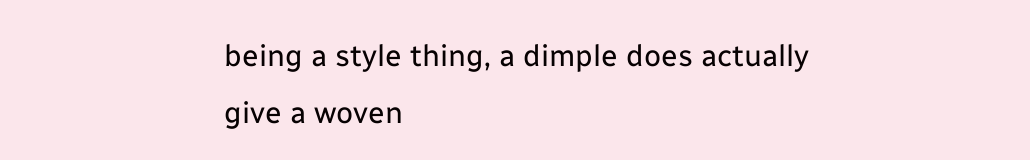being a style thing, a dimple does actually give a woven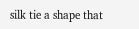silk tie a shape that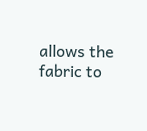allows the fabric to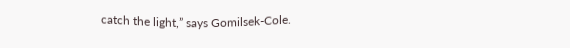catch the light,” says Gomilsek-Cole.